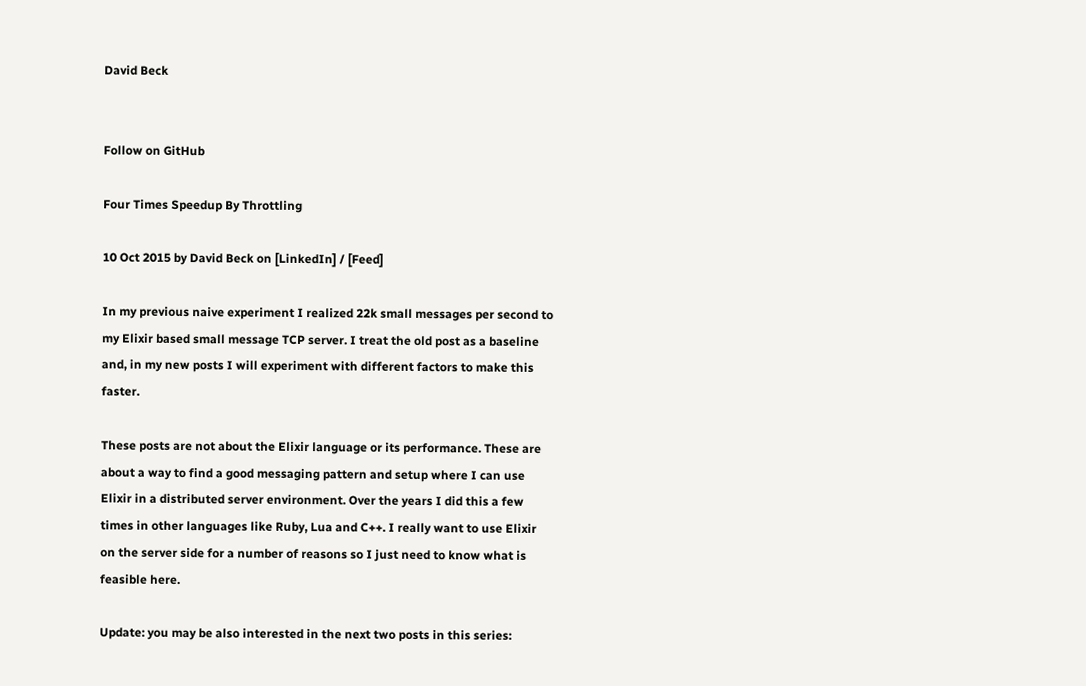David Beck


Follow on GitHub

Four Times Speedup By Throttling

10 Oct 2015 by David Beck on [LinkedIn] / [Feed]

In my previous naive experiment I realized 22k small messages per second to my Elixir based small message TCP server. I treat the old post as a baseline and, in my new posts I will experiment with different factors to make this faster.

These posts are not about the Elixir language or its performance. These are about a way to find a good messaging pattern and setup where I can use Elixir in a distributed server environment. Over the years I did this a few times in other languages like Ruby, Lua and C++. I really want to use Elixir on the server side for a number of reasons so I just need to know what is feasible here.

Update: you may be also interested in the next two posts in this series: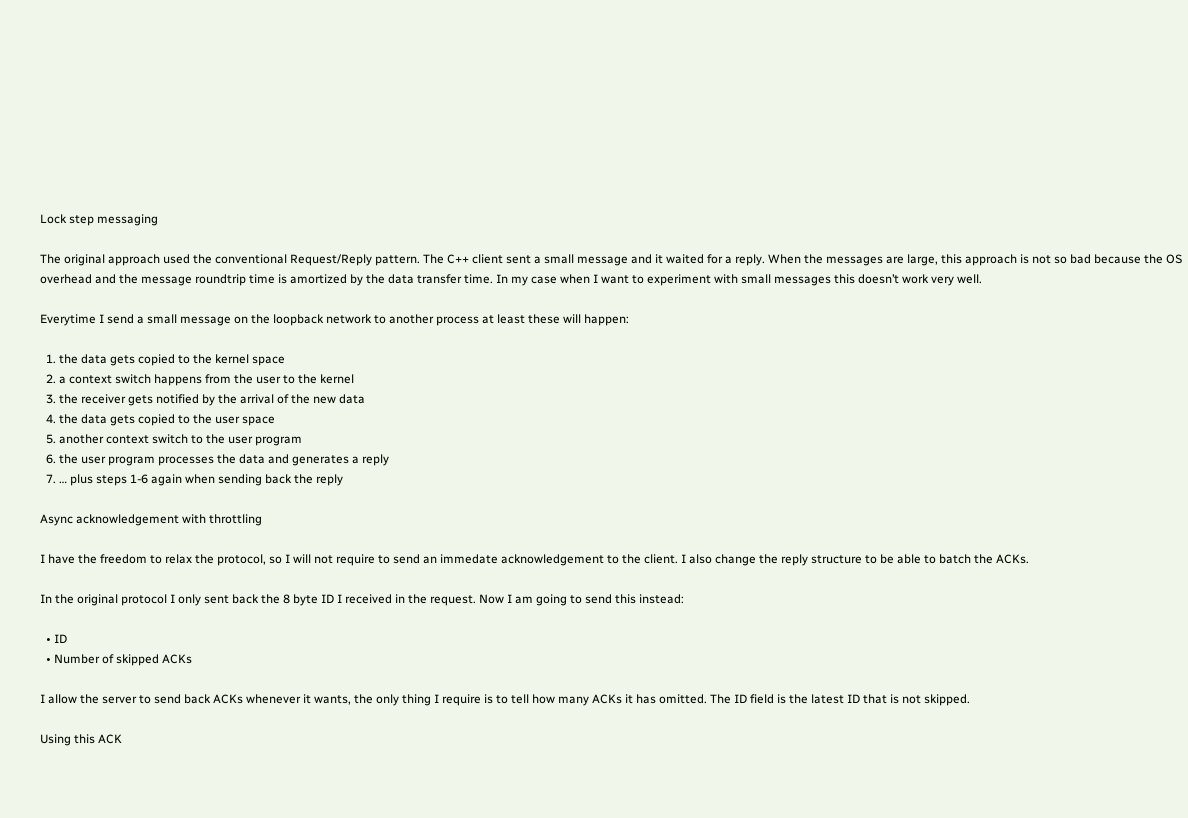Lock step messaging

The original approach used the conventional Request/Reply pattern. The C++ client sent a small message and it waited for a reply. When the messages are large, this approach is not so bad because the OS overhead and the message roundtrip time is amortized by the data transfer time. In my case when I want to experiment with small messages this doesn’t work very well.

Everytime I send a small message on the loopback network to another process at least these will happen:

  1. the data gets copied to the kernel space
  2. a context switch happens from the user to the kernel
  3. the receiver gets notified by the arrival of the new data
  4. the data gets copied to the user space
  5. another context switch to the user program
  6. the user program processes the data and generates a reply
  7. … plus steps 1-6 again when sending back the reply

Async acknowledgement with throttling

I have the freedom to relax the protocol, so I will not require to send an immedate acknowledgement to the client. I also change the reply structure to be able to batch the ACKs.

In the original protocol I only sent back the 8 byte ID I received in the request. Now I am going to send this instead:

  • ID
  • Number of skipped ACKs

I allow the server to send back ACKs whenever it wants, the only thing I require is to tell how many ACKs it has omitted. The ID field is the latest ID that is not skipped.

Using this ACK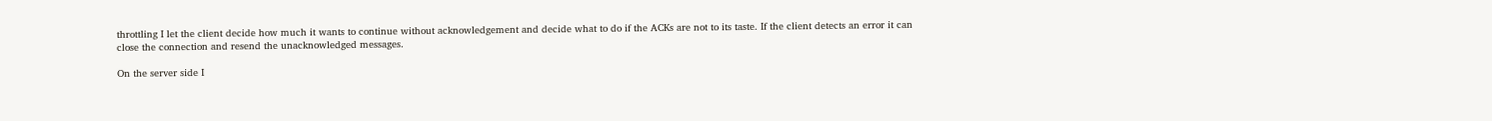throttling I let the client decide how much it wants to continue without acknowledgement and decide what to do if the ACKs are not to its taste. If the client detects an error it can close the connection and resend the unacknowledged messages.

On the server side I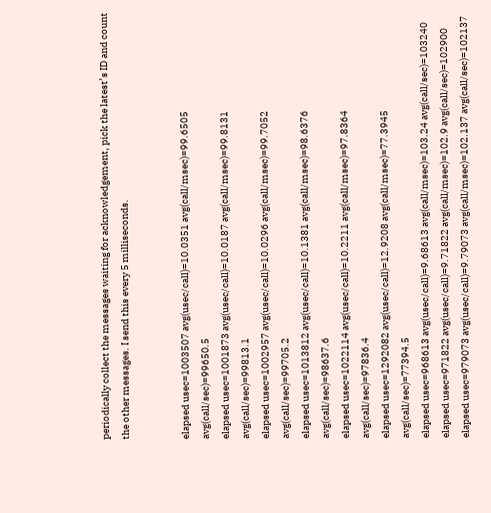periodically collect the messages waiting for acknowledgement, pick the latest’s ID and count the other messages. I send this every 5 milliseconds.


elapsed usec=1003507 avg(usec/call)=10.0351 avg(call/msec)=99.6505 avg(call/sec)=99650.5
elapsed usec=1001873 avg(usec/call)=10.0187 avg(call/msec)=99.8131 avg(call/sec)=99813.1
elapsed usec=1002957 avg(usec/call)=10.0296 avg(call/msec)=99.7052 avg(call/sec)=99705.2
elapsed usec=1013812 avg(usec/call)=10.1381 avg(call/msec)=98.6376 avg(call/sec)=98637.6
elapsed usec=1022114 avg(usec/call)=10.2211 avg(call/msec)=97.8364 avg(call/sec)=97836.4
elapsed usec=1292082 avg(usec/call)=12.9208 avg(call/msec)=77.3945 avg(call/sec)=77394.5
elapsed usec=968613 avg(usec/call)=9.68613 avg(call/msec)=103.24 avg(call/sec)=103240
elapsed usec=971822 avg(usec/call)=9.71822 avg(call/msec)=102.9 avg(call/sec)=102900
elapsed usec=979073 avg(usec/call)=9.79073 avg(call/msec)=102.137 avg(call/sec)=102137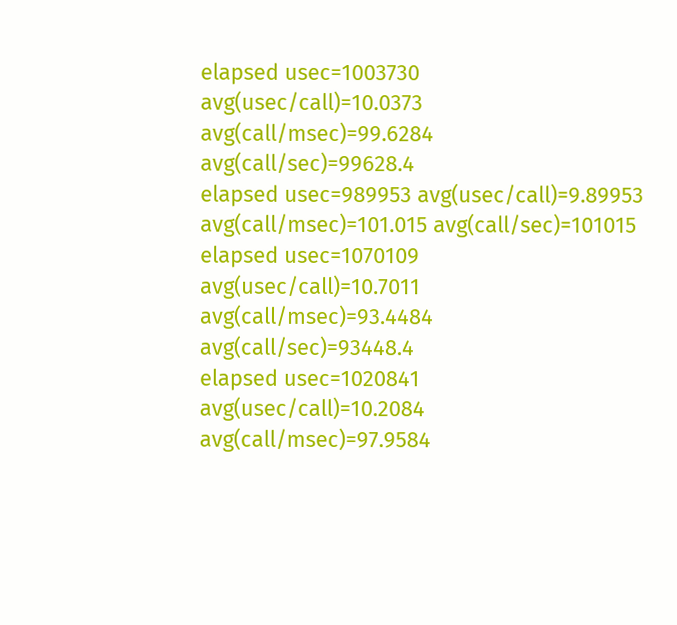elapsed usec=1003730 avg(usec/call)=10.0373 avg(call/msec)=99.6284 avg(call/sec)=99628.4
elapsed usec=989953 avg(usec/call)=9.89953 avg(call/msec)=101.015 avg(call/sec)=101015
elapsed usec=1070109 avg(usec/call)=10.7011 avg(call/msec)=93.4484 avg(call/sec)=93448.4
elapsed usec=1020841 avg(usec/call)=10.2084 avg(call/msec)=97.9584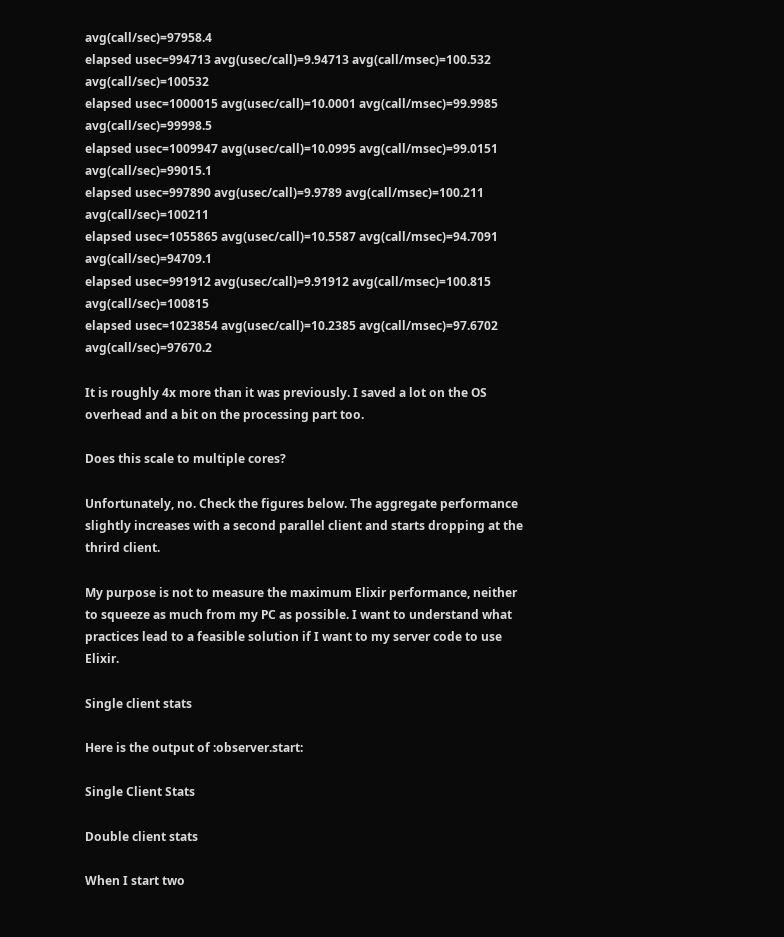avg(call/sec)=97958.4
elapsed usec=994713 avg(usec/call)=9.94713 avg(call/msec)=100.532 avg(call/sec)=100532
elapsed usec=1000015 avg(usec/call)=10.0001 avg(call/msec)=99.9985 avg(call/sec)=99998.5
elapsed usec=1009947 avg(usec/call)=10.0995 avg(call/msec)=99.0151 avg(call/sec)=99015.1
elapsed usec=997890 avg(usec/call)=9.9789 avg(call/msec)=100.211 avg(call/sec)=100211
elapsed usec=1055865 avg(usec/call)=10.5587 avg(call/msec)=94.7091 avg(call/sec)=94709.1
elapsed usec=991912 avg(usec/call)=9.91912 avg(call/msec)=100.815 avg(call/sec)=100815
elapsed usec=1023854 avg(usec/call)=10.2385 avg(call/msec)=97.6702 avg(call/sec)=97670.2

It is roughly 4x more than it was previously. I saved a lot on the OS overhead and a bit on the processing part too.

Does this scale to multiple cores?

Unfortunately, no. Check the figures below. The aggregate performance slightly increases with a second parallel client and starts dropping at the thrird client.

My purpose is not to measure the maximum Elixir performance, neither to squeeze as much from my PC as possible. I want to understand what practices lead to a feasible solution if I want to my server code to use Elixir.

Single client stats

Here is the output of :observer.start:

Single Client Stats

Double client stats

When I start two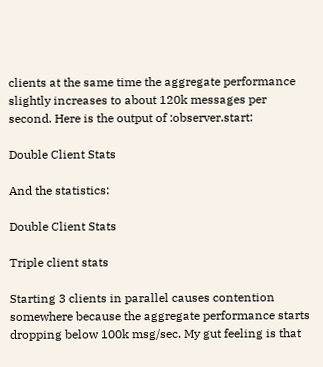clients at the same time the aggregate performance slightly increases to about 120k messages per second. Here is the output of :observer.start:

Double Client Stats

And the statistics:

Double Client Stats

Triple client stats

Starting 3 clients in parallel causes contention somewhere because the aggregate performance starts dropping below 100k msg/sec. My gut feeling is that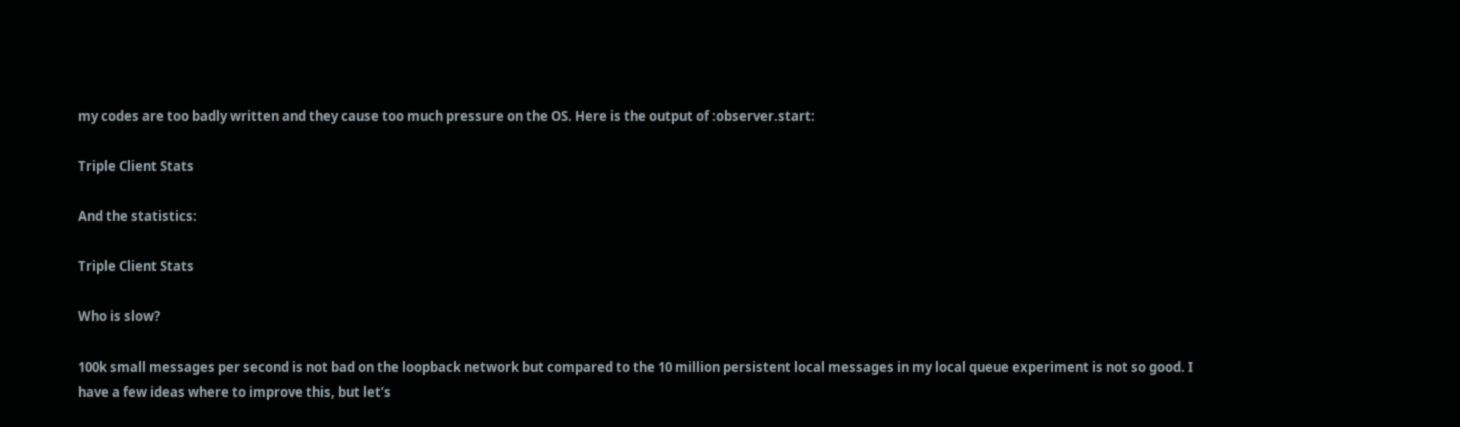my codes are too badly written and they cause too much pressure on the OS. Here is the output of :observer.start:

Triple Client Stats

And the statistics:

Triple Client Stats

Who is slow?

100k small messages per second is not bad on the loopback network but compared to the 10 million persistent local messages in my local queue experiment is not so good. I have a few ideas where to improve this, but let’s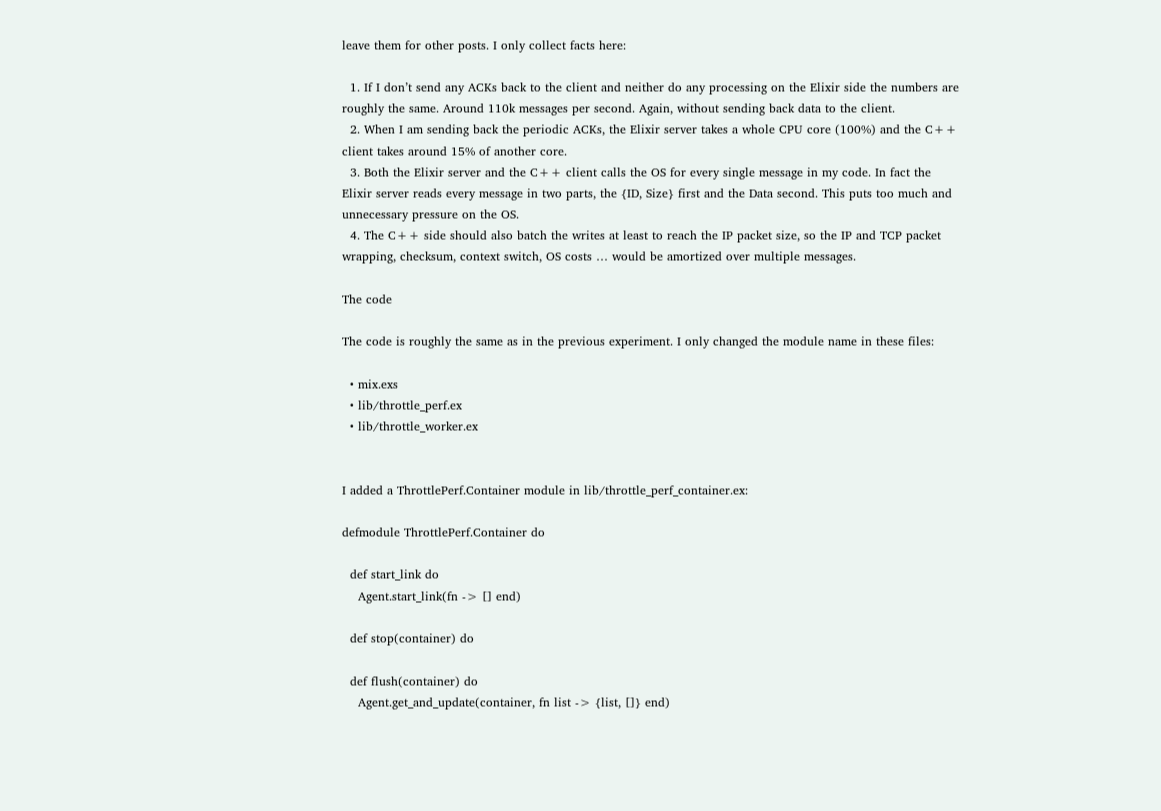leave them for other posts. I only collect facts here:

  1. If I don’t send any ACKs back to the client and neither do any processing on the Elixir side the numbers are roughly the same. Around 110k messages per second. Again, without sending back data to the client.
  2. When I am sending back the periodic ACKs, the Elixir server takes a whole CPU core (100%) and the C++ client takes around 15% of another core.
  3. Both the Elixir server and the C++ client calls the OS for every single message in my code. In fact the Elixir server reads every message in two parts, the {ID, Size} first and the Data second. This puts too much and unnecessary pressure on the OS.
  4. The C++ side should also batch the writes at least to reach the IP packet size, so the IP and TCP packet wrapping, checksum, context switch, OS costs … would be amortized over multiple messages.

The code

The code is roughly the same as in the previous experiment. I only changed the module name in these files:

  • mix.exs
  • lib/throttle_perf.ex
  • lib/throttle_worker.ex


I added a ThrottlePerf.Container module in lib/throttle_perf_container.ex:

defmodule ThrottlePerf.Container do

  def start_link do
    Agent.start_link(fn -> [] end)

  def stop(container) do

  def flush(container) do
    Agent.get_and_update(container, fn list -> {list, []} end)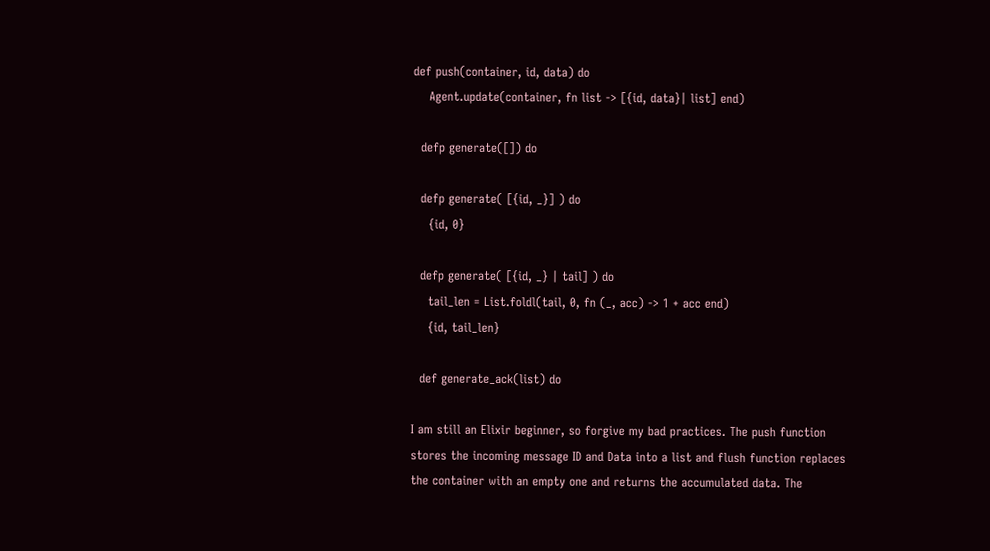def push(container, id, data) do
    Agent.update(container, fn list -> [{id, data}| list] end)

  defp generate([]) do

  defp generate( [{id, _}] ) do
    {id, 0}

  defp generate( [{id, _} | tail] ) do
    tail_len = List.foldl(tail, 0, fn (_, acc) -> 1 + acc end)
    {id, tail_len}

  def generate_ack(list) do

I am still an Elixir beginner, so forgive my bad practices. The push function stores the incoming message ID and Data into a list and flush function replaces the container with an empty one and returns the accumulated data. The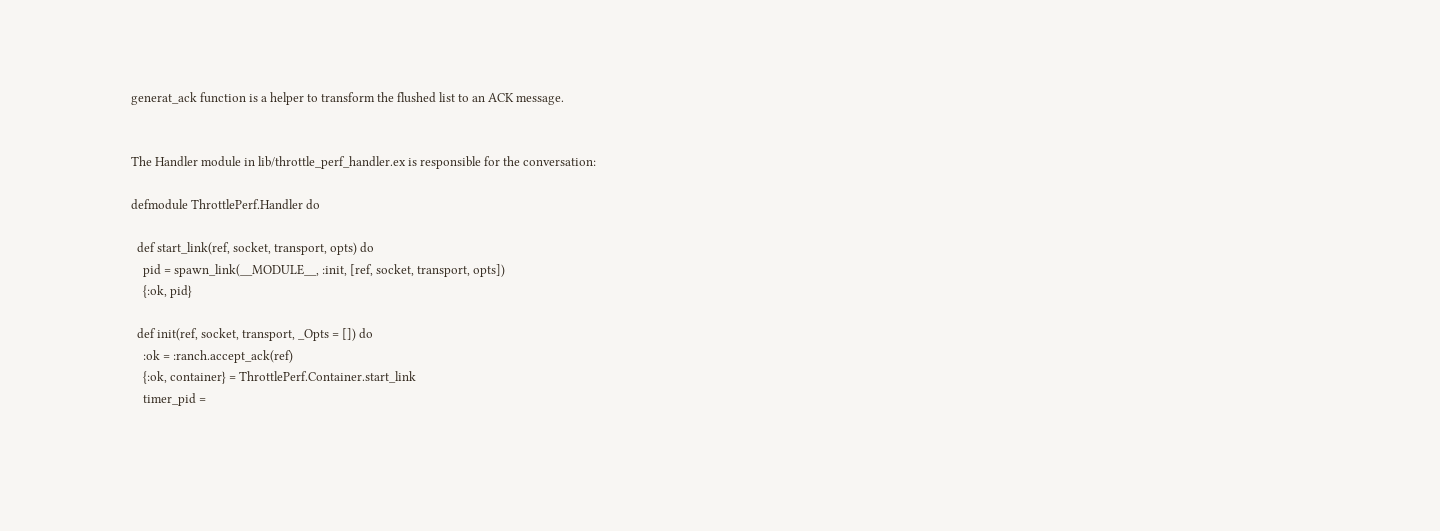generat_ack function is a helper to transform the flushed list to an ACK message.


The Handler module in lib/throttle_perf_handler.ex is responsible for the conversation:

defmodule ThrottlePerf.Handler do

  def start_link(ref, socket, transport, opts) do
    pid = spawn_link(__MODULE__, :init, [ref, socket, transport, opts])
    {:ok, pid}

  def init(ref, socket, transport, _Opts = []) do
    :ok = :ranch.accept_ack(ref)
    {:ok, container} = ThrottlePerf.Container.start_link
    timer_pid =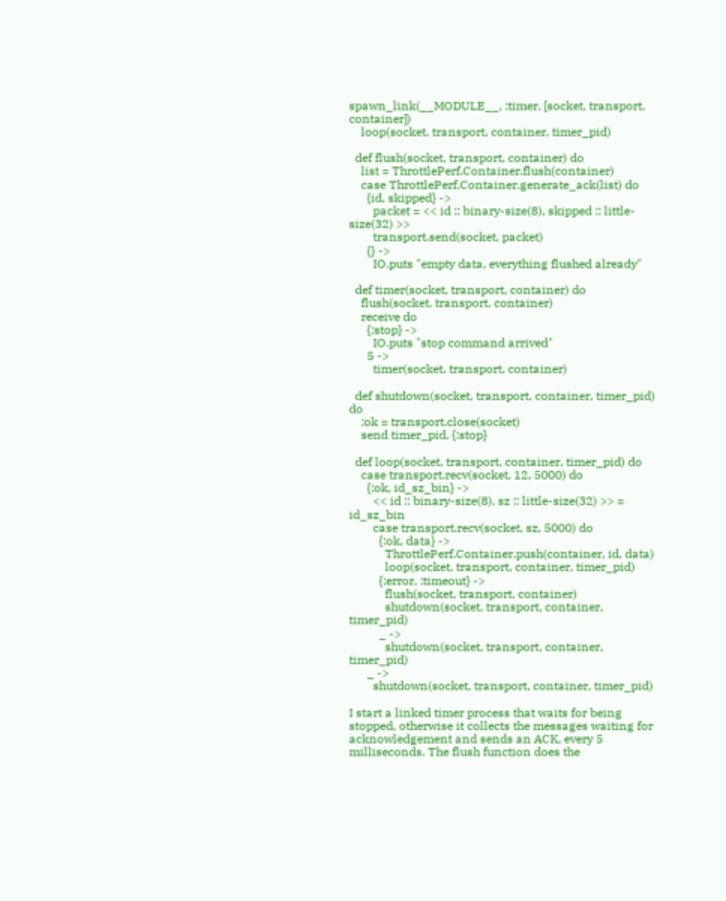spawn_link(__MODULE__, :timer, [socket, transport, container])
    loop(socket, transport, container, timer_pid)

  def flush(socket, transport, container) do
    list = ThrottlePerf.Container.flush(container)
    case ThrottlePerf.Container.generate_ack(list) do
      {id, skipped} ->
        packet = << id :: binary-size(8), skipped :: little-size(32) >>
        transport.send(socket, packet)
      {} ->
        IO.puts "empty data, everything flushed already"

  def timer(socket, transport, container) do
    flush(socket, transport, container)
    receive do
      {:stop} ->
        IO.puts "stop command arrived"
      5 ->
        timer(socket, transport, container)

  def shutdown(socket, transport, container, timer_pid) do
    :ok = transport.close(socket)
    send timer_pid, {:stop}

  def loop(socket, transport, container, timer_pid) do
    case transport.recv(socket, 12, 5000) do
      {:ok, id_sz_bin} ->
        << id :: binary-size(8), sz :: little-size(32) >> = id_sz_bin
        case transport.recv(socket, sz, 5000) do
          {:ok, data} ->
            ThrottlePerf.Container.push(container, id, data)
            loop(socket, transport, container, timer_pid)
          {:error, :timeout} ->
            flush(socket, transport, container)
            shutdown(socket, transport, container, timer_pid)
          _ ->
            shutdown(socket, transport, container, timer_pid)
      _ ->
        shutdown(socket, transport, container, timer_pid)

I start a linked timer process that waits for being stopped, otherwise it collects the messages waiting for acknowledgement and sends an ACK, every 5 milliseconds. The flush function does the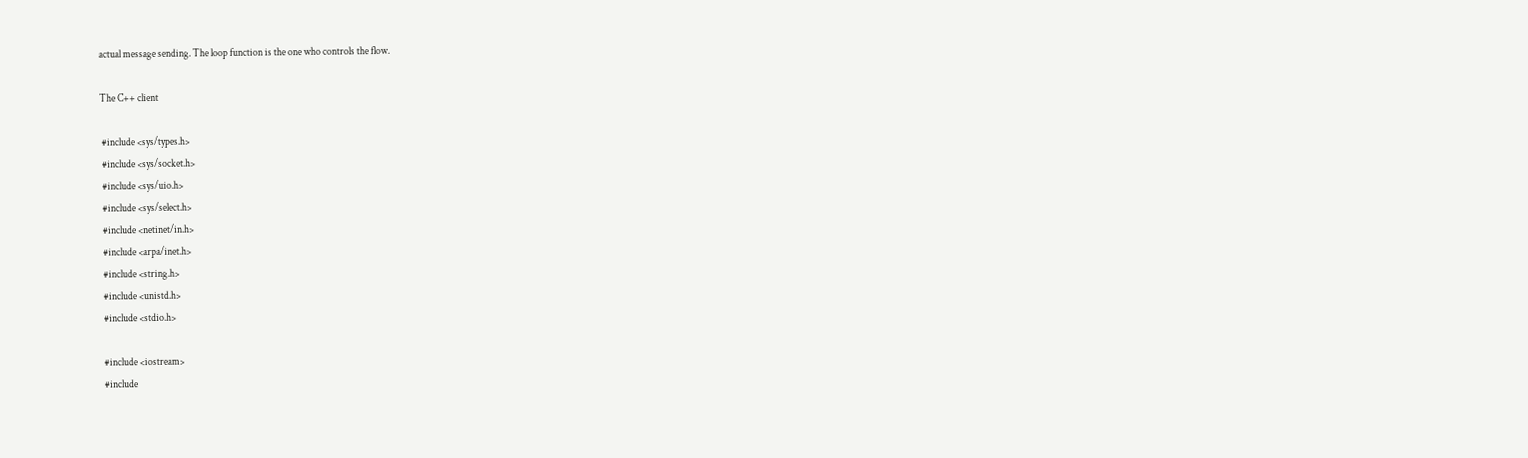actual message sending. The loop function is the one who controls the flow.

The C++ client

 #include <sys/types.h>
 #include <sys/socket.h>
 #include <sys/uio.h>
 #include <sys/select.h>
 #include <netinet/in.h>
 #include <arpa/inet.h>
 #include <string.h>
 #include <unistd.h>
 #include <stdio.h>

 #include <iostream>
 #include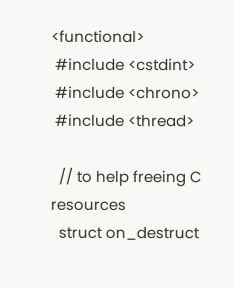<functional>
 #include <cstdint>
 #include <chrono>
 #include <thread>

  // to help freeing C resources
  struct on_destruct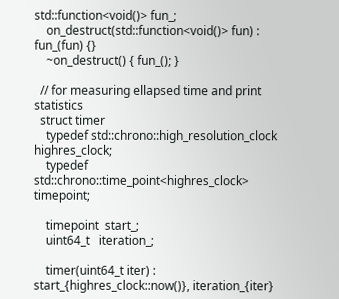std::function<void()> fun_;
    on_destruct(std::function<void()> fun) : fun_(fun) {}
    ~on_destruct() { fun_(); }

  // for measuring ellapsed time and print statistics
  struct timer
    typedef std::chrono::high_resolution_clock      highres_clock;
    typedef std::chrono::time_point<highres_clock>  timepoint;

    timepoint  start_;
    uint64_t   iteration_;

    timer(uint64_t iter) : start_{highres_clock::now()}, iteration_{iter}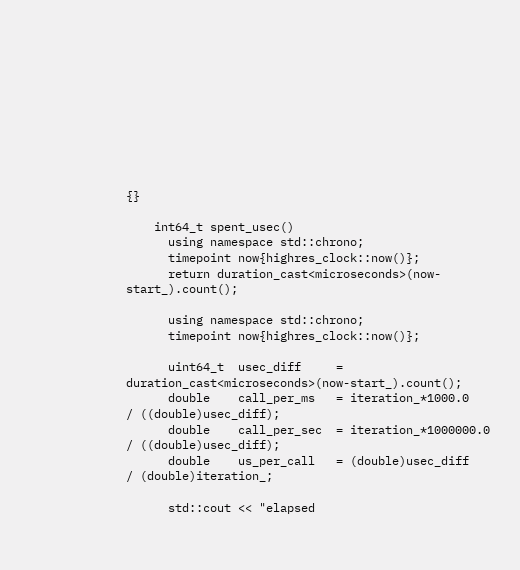{}

    int64_t spent_usec()
      using namespace std::chrono;
      timepoint now{highres_clock::now()};
      return duration_cast<microseconds>(now-start_).count();

      using namespace std::chrono;
      timepoint now{highres_clock::now()};

      uint64_t  usec_diff     = duration_cast<microseconds>(now-start_).count();
      double    call_per_ms   = iteration_*1000.0     / ((double)usec_diff);
      double    call_per_sec  = iteration_*1000000.0  / ((double)usec_diff);
      double    us_per_call   = (double)usec_diff     / (double)iteration_;

      std::cout << "elapsed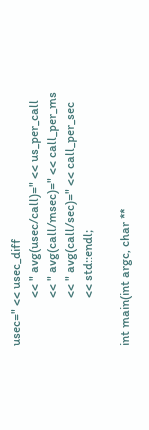usec=" << usec_diff
                << " avg(usec/call)=" << us_per_call
                << " avg(call/msec)=" << call_per_ms
                << " avg(call/sec)=" << call_per_sec
                << std::endl;

int main(int argc, char **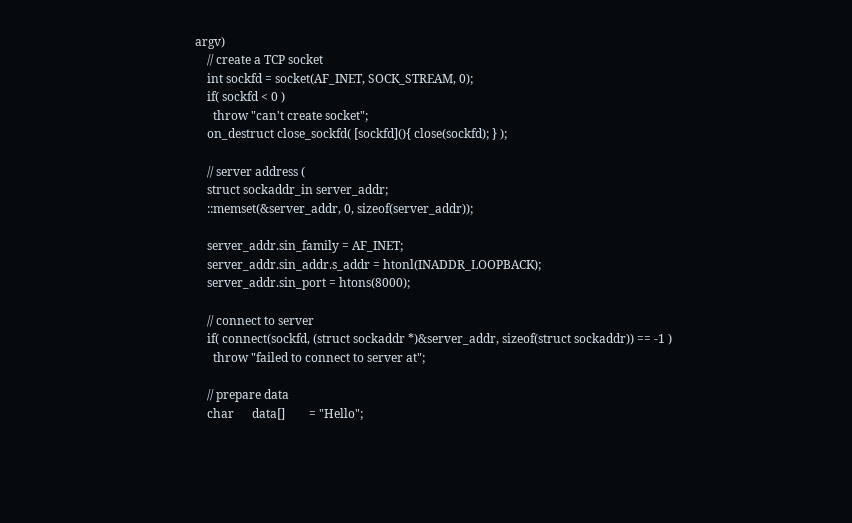argv)
    // create a TCP socket
    int sockfd = socket(AF_INET, SOCK_STREAM, 0);
    if( sockfd < 0 )
      throw "can't create socket";
    on_destruct close_sockfd( [sockfd](){ close(sockfd); } );

    // server address (
    struct sockaddr_in server_addr;
    ::memset(&server_addr, 0, sizeof(server_addr));

    server_addr.sin_family = AF_INET;
    server_addr.sin_addr.s_addr = htonl(INADDR_LOOPBACK);
    server_addr.sin_port = htons(8000);

    // connect to server
    if( connect(sockfd, (struct sockaddr *)&server_addr, sizeof(struct sockaddr)) == -1 )
      throw "failed to connect to server at";

    // prepare data
    char      data[]        = "Hello";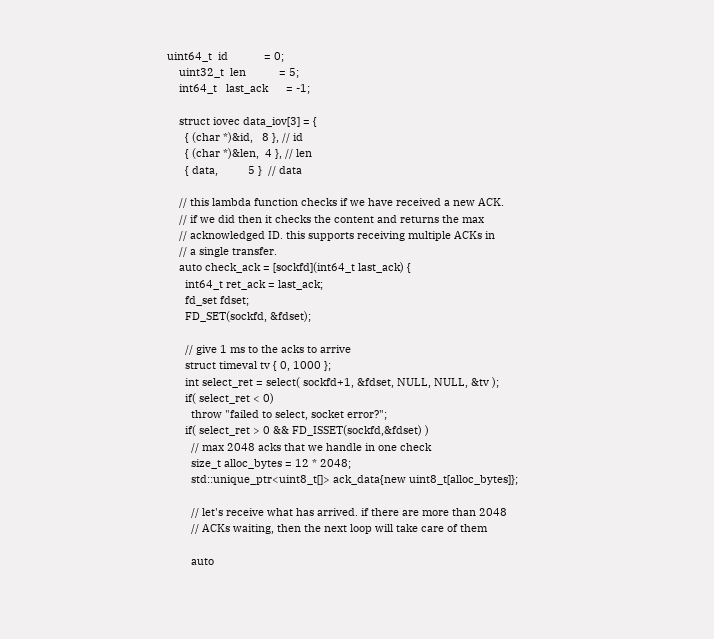uint64_t  id            = 0;
    uint32_t  len           = 5;
    int64_t   last_ack      = -1;

    struct iovec data_iov[3] = {
      { (char *)&id,   8 }, // id
      { (char *)&len,  4 }, // len
      { data,          5 }  // data

    // this lambda function checks if we have received a new ACK.
    // if we did then it checks the content and returns the max
    // acknowledged ID. this supports receiving multiple ACKs in
    // a single transfer.
    auto check_ack = [sockfd](int64_t last_ack) {
      int64_t ret_ack = last_ack;
      fd_set fdset;
      FD_SET(sockfd, &fdset);

      // give 1 ms to the acks to arrive
      struct timeval tv { 0, 1000 };
      int select_ret = select( sockfd+1, &fdset, NULL, NULL, &tv );
      if( select_ret < 0)
        throw "failed to select, socket error?";
      if( select_ret > 0 && FD_ISSET(sockfd,&fdset) )
        // max 2048 acks that we handle in one check
        size_t alloc_bytes = 12 * 2048;
        std::unique_ptr<uint8_t[]> ack_data{new uint8_t[alloc_bytes]};

        // let's receive what has arrived. if there are more than 2048
        // ACKs waiting, then the next loop will take care of them

        auto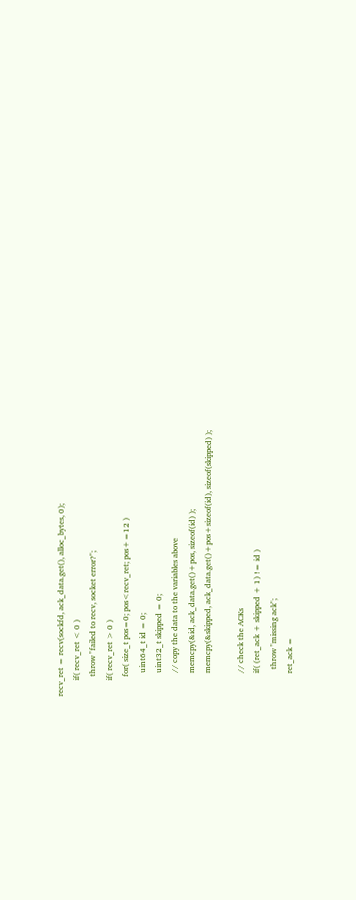recv_ret = recv(sockfd, ack_data.get(), alloc_bytes, 0);
        if( recv_ret < 0 )
          throw "failed to recv, socket error?";
        if( recv_ret > 0 )
          for( size_t pos=0; pos<recv_ret; pos+=12 )
            uint64_t id = 0;
            uint32_t skipped = 0;
            // copy the data to the variables above
            memcpy(&id, ack_data.get()+pos, sizeof(id) );
            memcpy(&skipped, ack_data.get()+pos+sizeof(id), sizeof(skipped) );

            // check the ACKs
            if( (ret_ack + skipped + 1) != id )
              throw "missing ack";
            ret_ack =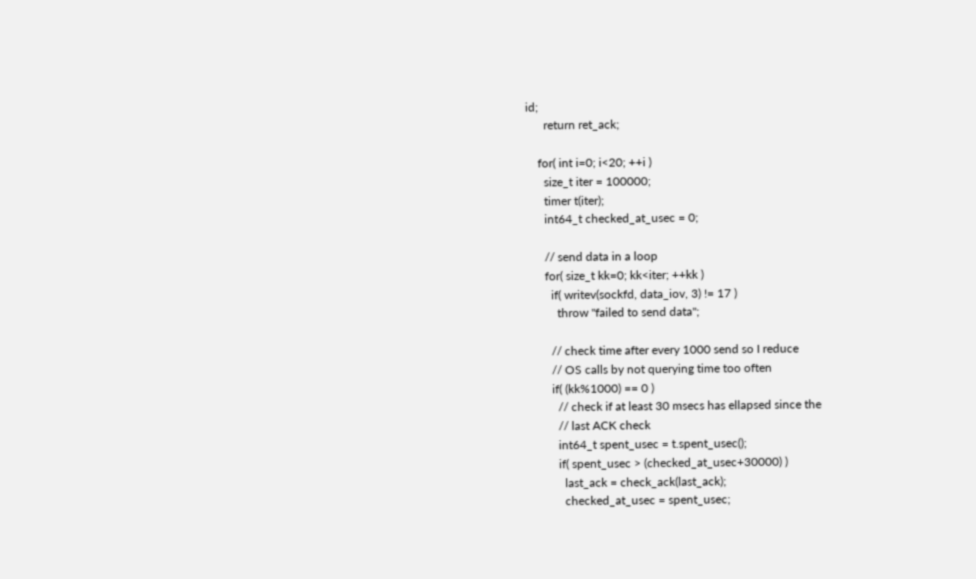id;
      return ret_ack;

    for( int i=0; i<20; ++i )
      size_t iter = 100000;
      timer t(iter);
      int64_t checked_at_usec = 0;

      // send data in a loop
      for( size_t kk=0; kk<iter; ++kk )
        if( writev(sockfd, data_iov, 3) != 17 )
          throw "failed to send data";

        // check time after every 1000 send so I reduce
        // OS calls by not querying time too often
        if( (kk%1000) == 0 )
          // check if at least 30 msecs has ellapsed since the
          // last ACK check
          int64_t spent_usec = t.spent_usec();
          if( spent_usec > (checked_at_usec+30000) )
            last_ack = check_ack(last_ack);
            checked_at_usec = spent_usec;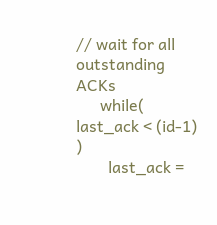// wait for all outstanding ACKs
      while( last_ack < (id-1) )
        last_ack =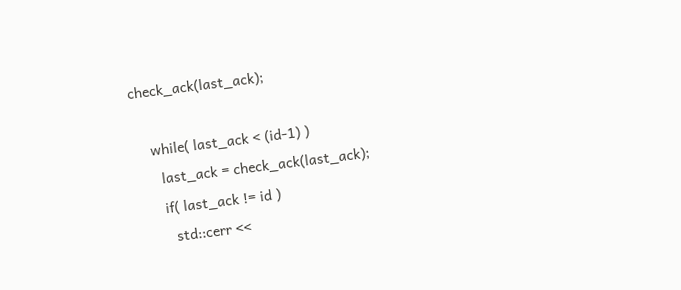check_ack(last_ack);

    while( last_ack < (id-1) )
      last_ack = check_ack(last_ack);
      if( last_ack != id )
        std::cerr <<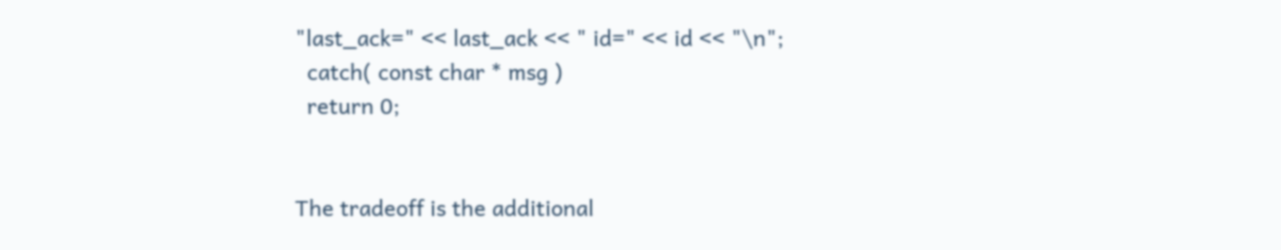"last_ack=" << last_ack << " id=" << id << "\n";
  catch( const char * msg )
  return 0;


The tradeoff is the additional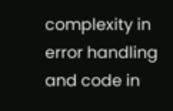complexity in error handling and code in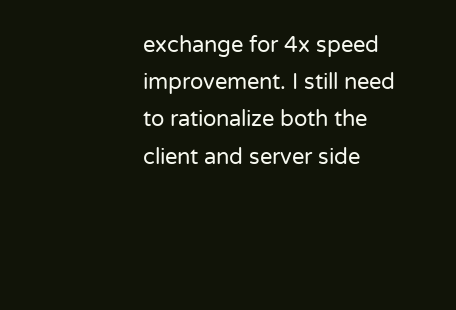exchange for 4x speed improvement. I still need to rationalize both the client and server side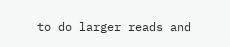to do larger reads and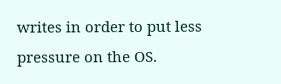writes in order to put less pressure on the OS.